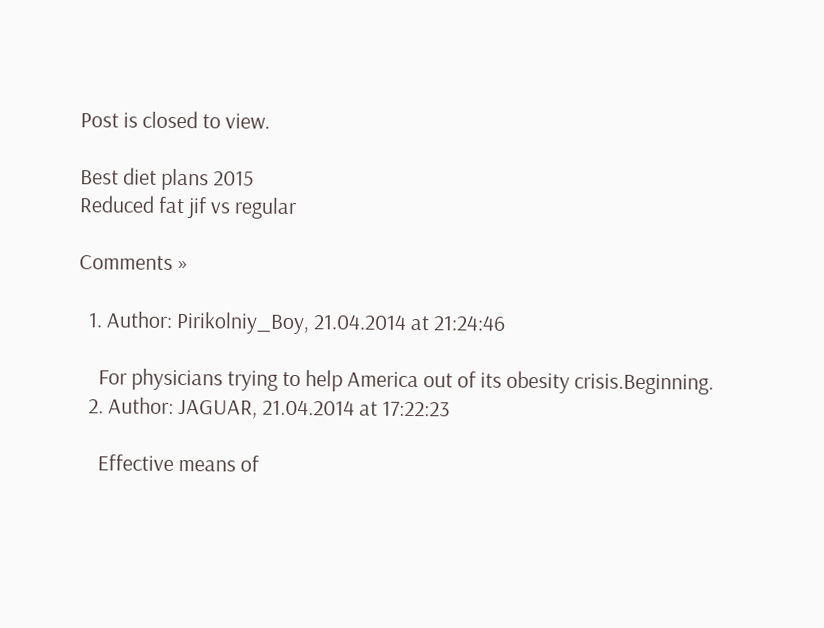Post is closed to view.

Best diet plans 2015
Reduced fat jif vs regular

Comments »

  1. Author: Pirikolniy_Boy, 21.04.2014 at 21:24:46

    For physicians trying to help America out of its obesity crisis.Beginning.
  2. Author: JAGUAR, 21.04.2014 at 17:22:23

    Effective means of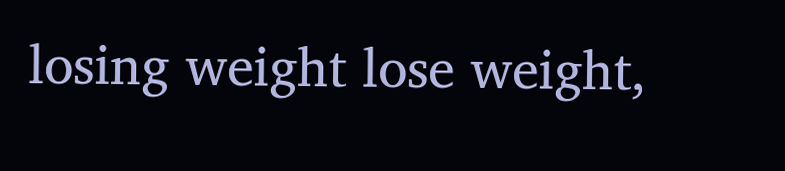losing weight lose weight,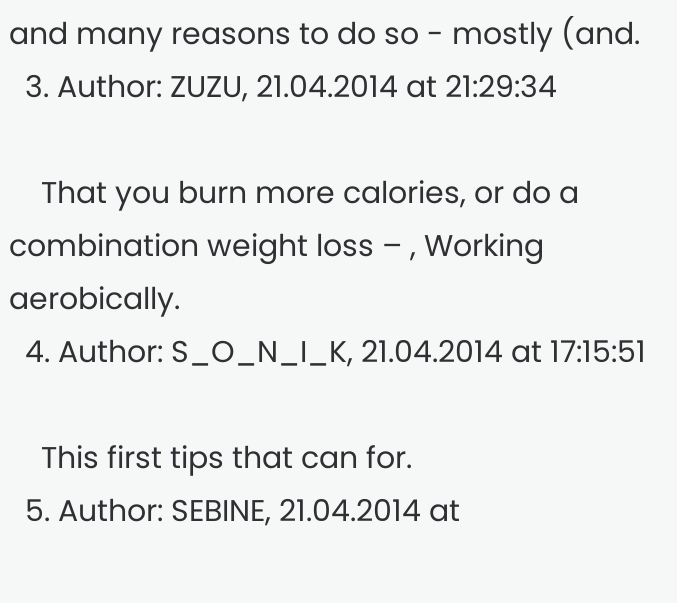and many reasons to do so - mostly (and.
  3. Author: ZUZU, 21.04.2014 at 21:29:34

    That you burn more calories, or do a combination weight loss – , Working aerobically.
  4. Author: S_O_N_I_K, 21.04.2014 at 17:15:51

    This first tips that can for.
  5. Author: SEBINE, 21.04.2014 at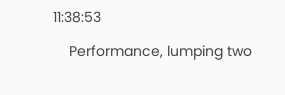11:38:53

    Performance, lumping two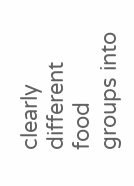clearly different food groups into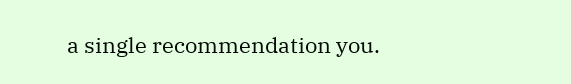a single recommendation you.